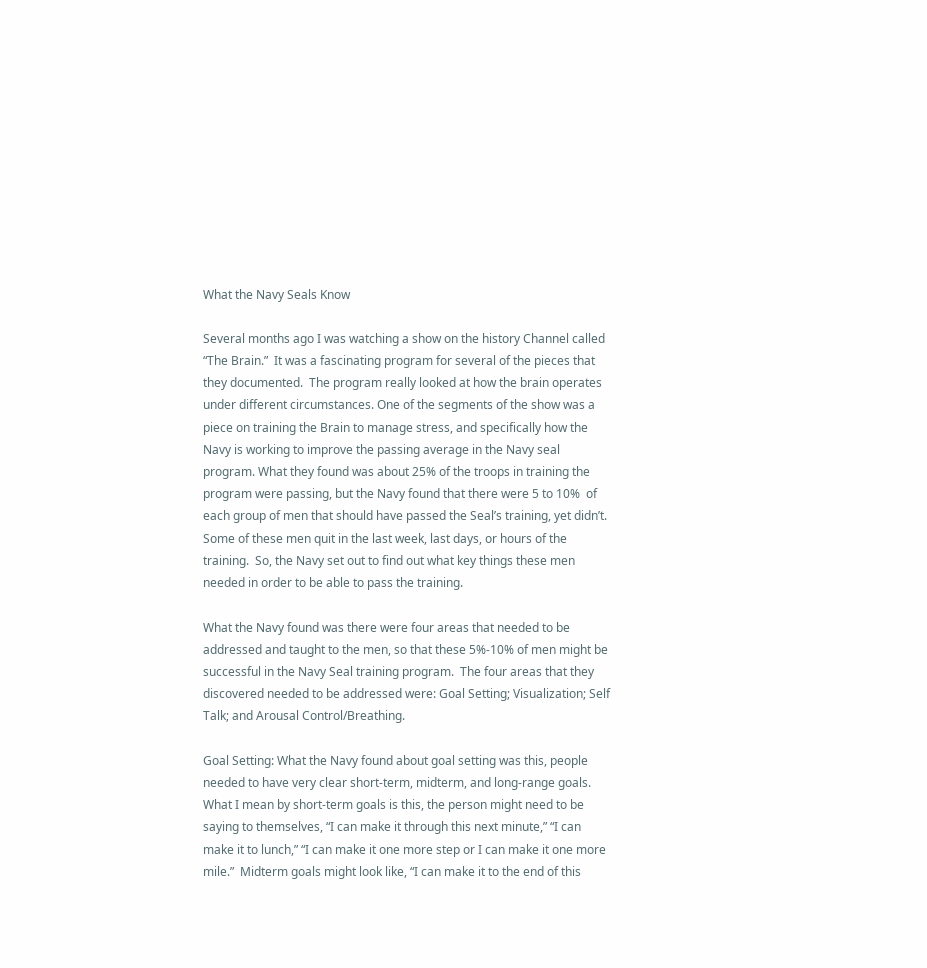What the Navy Seals Know

Several months ago I was watching a show on the history Channel called “The Brain.”  It was a fascinating program for several of the pieces that they documented.  The program really looked at how the brain operates under different circumstances. One of the segments of the show was a piece on training the Brain to manage stress, and specifically how the Navy is working to improve the passing average in the Navy seal program. What they found was about 25% of the troops in training the program were passing, but the Navy found that there were 5 to 10%  of each group of men that should have passed the Seal’s training, yet didn’t.  Some of these men quit in the last week, last days, or hours of the training.  So, the Navy set out to find out what key things these men needed in order to be able to pass the training.

What the Navy found was there were four areas that needed to be addressed and taught to the men, so that these 5%-10% of men might be successful in the Navy Seal training program.  The four areas that they discovered needed to be addressed were: Goal Setting; Visualization; Self Talk; and Arousal Control/Breathing.

Goal Setting: What the Navy found about goal setting was this, people needed to have very clear short-term, midterm, and long-range goals. What I mean by short-term goals is this, the person might need to be saying to themselves, “I can make it through this next minute,” “I can make it to lunch,” “I can make it one more step or I can make it one more mile.”  Midterm goals might look like, “I can make it to the end of this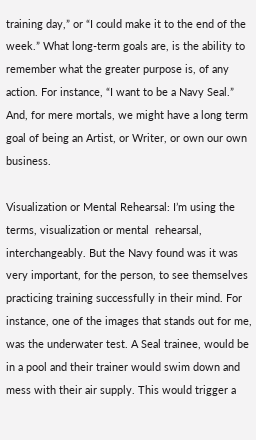training day,” or “I could make it to the end of the week.” What long-term goals are, is the ability to remember what the greater purpose is, of any action. For instance, “I want to be a Navy Seal.”  And, for mere mortals, we might have a long term goal of being an Artist, or Writer, or own our own business.

Visualization or Mental Rehearsal: I’m using the terms, visualization or mental  rehearsal, interchangeably. But the Navy found was it was very important, for the person, to see themselves practicing training successfully in their mind. For instance, one of the images that stands out for me, was the underwater test. A Seal trainee, would be in a pool and their trainer would swim down and mess with their air supply. This would trigger a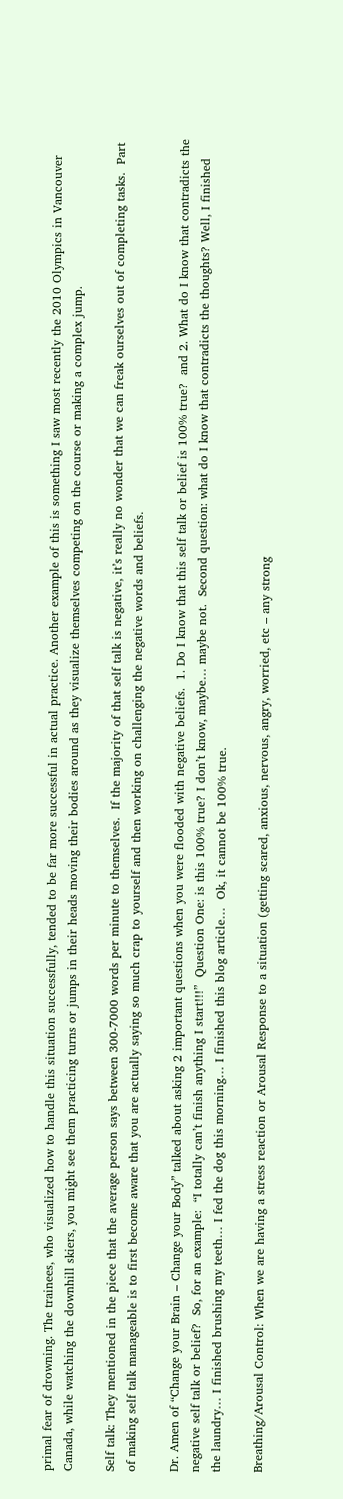primal fear of drowning. The trainees, who visualized how to handle this situation successfully, tended to be far more successful in actual practice. Another example of this is something I saw most recently the 2010 Olympics in Vancouver Canada, while watching the downhill skiers, you might see them practicing turns or jumps in their heads moving their bodies around as they visualize themselves competing on the course or making a complex jump.

Self talk: They mentioned in the piece that the average person says between 300-7000 words per minute to themselves.  If the majority of that self talk is negative, it’s really no wonder that we can freak ourselves out of completing tasks.  Part of making self talk manageable is to first become aware that you are actually saying so much crap to yourself and then working on challenging the negative words and beliefs.

Dr. Amen of “Change your Brain – Change your Body” talked about asking 2 important questions when you were flooded with negative beliefs.  1. Do I know that this self talk or belief is 100% true?  and 2. What do I know that contradicts the negative self talk or belief?  So, for an example:  “I totally can’t finish anything I start!!!”  Question One: is this 100% true? I don’t know, maybe… maybe not.  Second question: what do I know that contradicts the thoughts? Well, I finished the laundry… I finished brushing my teeth… I fed the dog this morning… I finished this blog article…  Ok, it cannot be 100% true.

Breathing/Arousal Control: When we are having a stress reaction or Arousal Response to a situation (getting scared, anxious, nervous, angry, worried, etc – any strong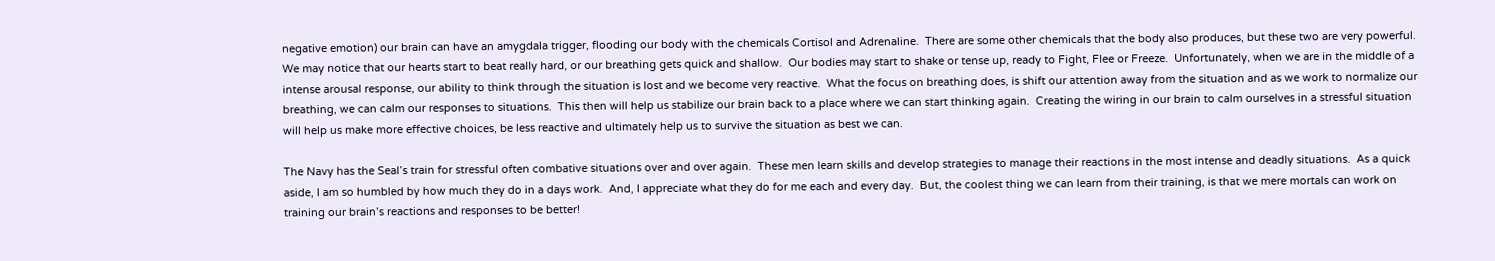negative emotion) our brain can have an amygdala trigger, flooding our body with the chemicals Cortisol and Adrenaline.  There are some other chemicals that the body also produces, but these two are very powerful.  We may notice that our hearts start to beat really hard, or our breathing gets quick and shallow.  Our bodies may start to shake or tense up, ready to Fight, Flee or Freeze.  Unfortunately, when we are in the middle of a intense arousal response, our ability to think through the situation is lost and we become very reactive.  What the focus on breathing does, is shift our attention away from the situation and as we work to normalize our breathing, we can calm our responses to situations.  This then will help us stabilize our brain back to a place where we can start thinking again.  Creating the wiring in our brain to calm ourselves in a stressful situation will help us make more effective choices, be less reactive and ultimately help us to survive the situation as best we can.

The Navy has the Seal’s train for stressful often combative situations over and over again.  These men learn skills and develop strategies to manage their reactions in the most intense and deadly situations.  As a quick aside, I am so humbled by how much they do in a days work.  And, I appreciate what they do for me each and every day.  But, the coolest thing we can learn from their training, is that we mere mortals can work on training our brain’s reactions and responses to be better!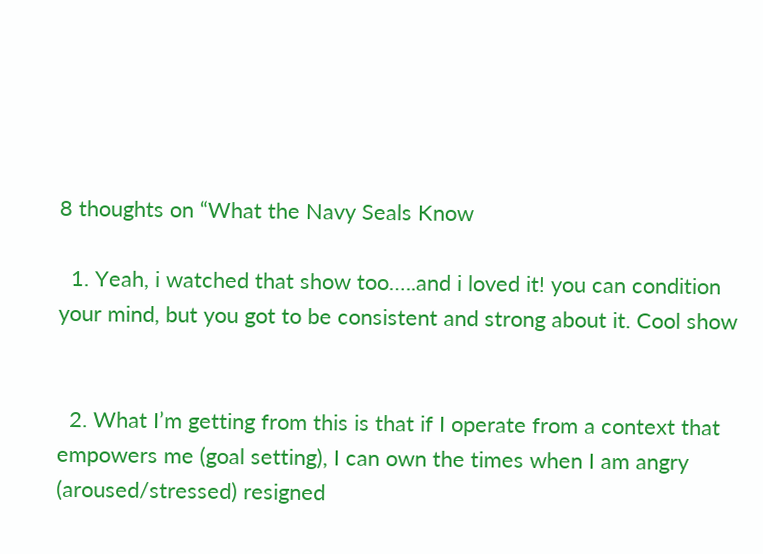8 thoughts on “What the Navy Seals Know

  1. Yeah, i watched that show too…..and i loved it! you can condition your mind, but you got to be consistent and strong about it. Cool show


  2. What I’m getting from this is that if I operate from a context that empowers me (goal setting), I can own the times when I am angry (aroused/stressed) resigned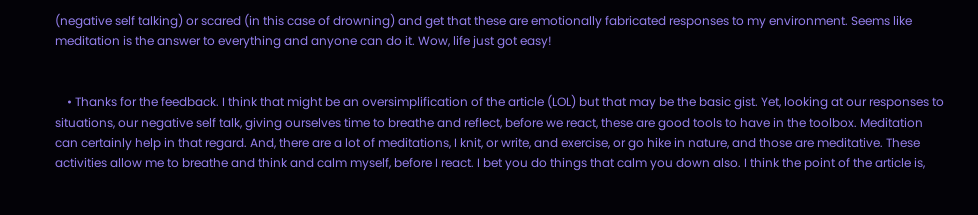(negative self talking) or scared (in this case of drowning) and get that these are emotionally fabricated responses to my environment. Seems like meditation is the answer to everything and anyone can do it. Wow, life just got easy!


    • Thanks for the feedback. I think that might be an oversimplification of the article (LOL) but that may be the basic gist. Yet, looking at our responses to situations, our negative self talk, giving ourselves time to breathe and reflect, before we react, these are good tools to have in the toolbox. Meditation can certainly help in that regard. And, there are a lot of meditations, I knit, or write, and exercise, or go hike in nature, and those are meditative. These activities allow me to breathe and think and calm myself, before I react. I bet you do things that calm you down also. I think the point of the article is,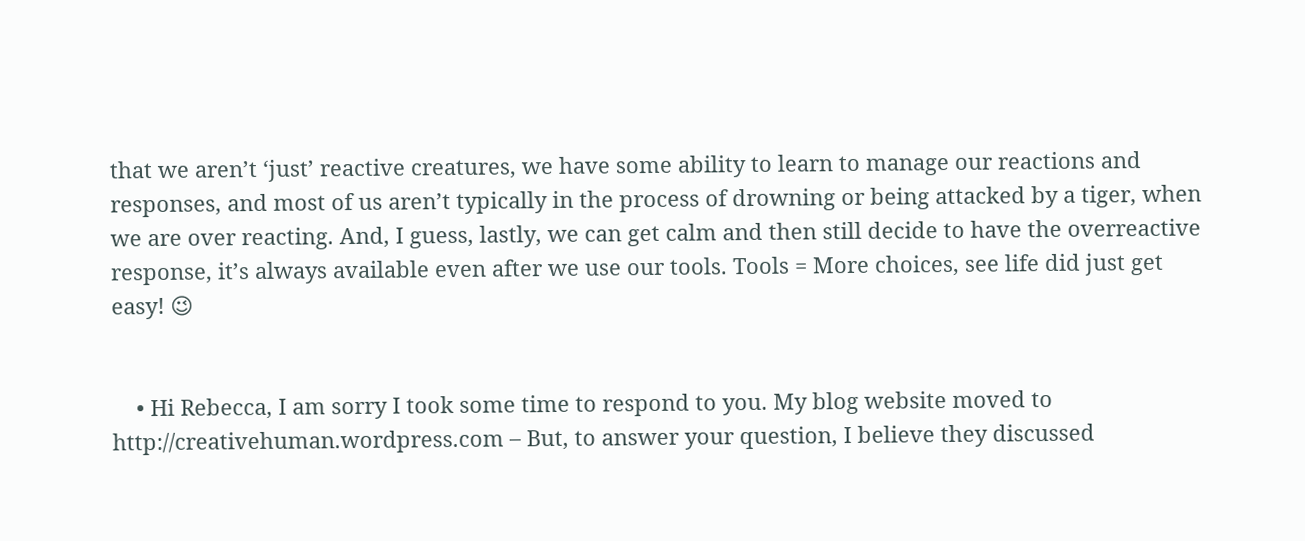that we aren’t ‘just’ reactive creatures, we have some ability to learn to manage our reactions and responses, and most of us aren’t typically in the process of drowning or being attacked by a tiger, when we are over reacting. And, I guess, lastly, we can get calm and then still decide to have the overreactive response, it’s always available even after we use our tools. Tools = More choices, see life did just get easy! 😉


    • Hi Rebecca, I am sorry I took some time to respond to you. My blog website moved to http://creativehuman.wordpress.com – But, to answer your question, I believe they discussed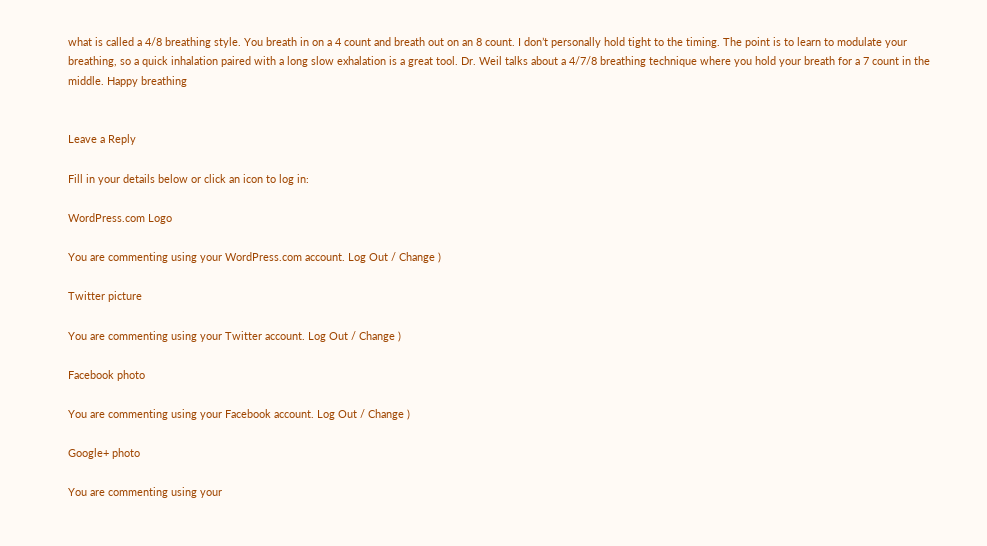what is called a 4/8 breathing style. You breath in on a 4 count and breath out on an 8 count. I don’t personally hold tight to the timing. The point is to learn to modulate your breathing, so a quick inhalation paired with a long slow exhalation is a great tool. Dr. Weil talks about a 4/7/8 breathing technique where you hold your breath for a 7 count in the middle. Happy breathing


Leave a Reply

Fill in your details below or click an icon to log in:

WordPress.com Logo

You are commenting using your WordPress.com account. Log Out / Change )

Twitter picture

You are commenting using your Twitter account. Log Out / Change )

Facebook photo

You are commenting using your Facebook account. Log Out / Change )

Google+ photo

You are commenting using your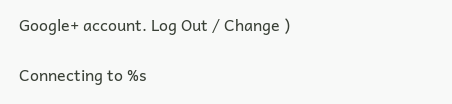Google+ account. Log Out / Change )

Connecting to %s